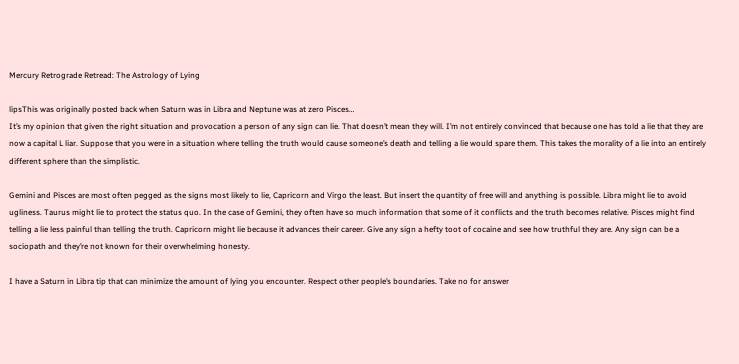Mercury Retrograde Retread: The Astrology of Lying

lipsThis was originally posted back when Saturn was in Libra and Neptune was at zero Pisces…
It’s my opinion that given the right situation and provocation a person of any sign can lie. That doesn’t mean they will. I’m not entirely convinced that because one has told a lie that they are now a capital L liar. Suppose that you were in a situation where telling the truth would cause someone’s death and telling a lie would spare them. This takes the morality of a lie into an entirely different sphere than the simplistic.

Gemini and Pisces are most often pegged as the signs most likely to lie, Capricorn and Virgo the least. But insert the quantity of free will and anything is possible. Libra might lie to avoid ugliness. Taurus might lie to protect the status quo. In the case of Gemini, they often have so much information that some of it conflicts and the truth becomes relative. Pisces might find telling a lie less painful than telling the truth. Capricorn might lie because it advances their career. Give any sign a hefty toot of cocaine and see how truthful they are. Any sign can be a sociopath and they’re not known for their overwhelming honesty.

I have a Saturn in Libra tip that can minimize the amount of lying you encounter. Respect other people’s boundaries. Take no for answer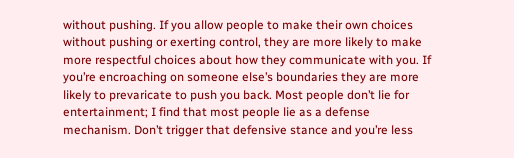without pushing. If you allow people to make their own choices without pushing or exerting control, they are more likely to make more respectful choices about how they communicate with you. If you’re encroaching on someone else’s boundaries they are more likely to prevaricate to push you back. Most people don’t lie for entertainment; I find that most people lie as a defense mechanism. Don’t trigger that defensive stance and you’re less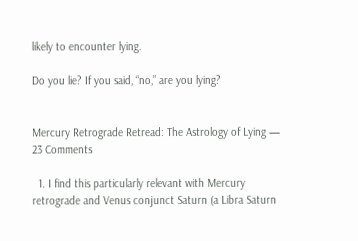likely to encounter lying.

Do you lie? If you said, “no,” are you lying?


Mercury Retrograde Retread: The Astrology of Lying — 23 Comments

  1. I find this particularly relevant with Mercury retrograde and Venus conjunct Saturn (a Libra Saturn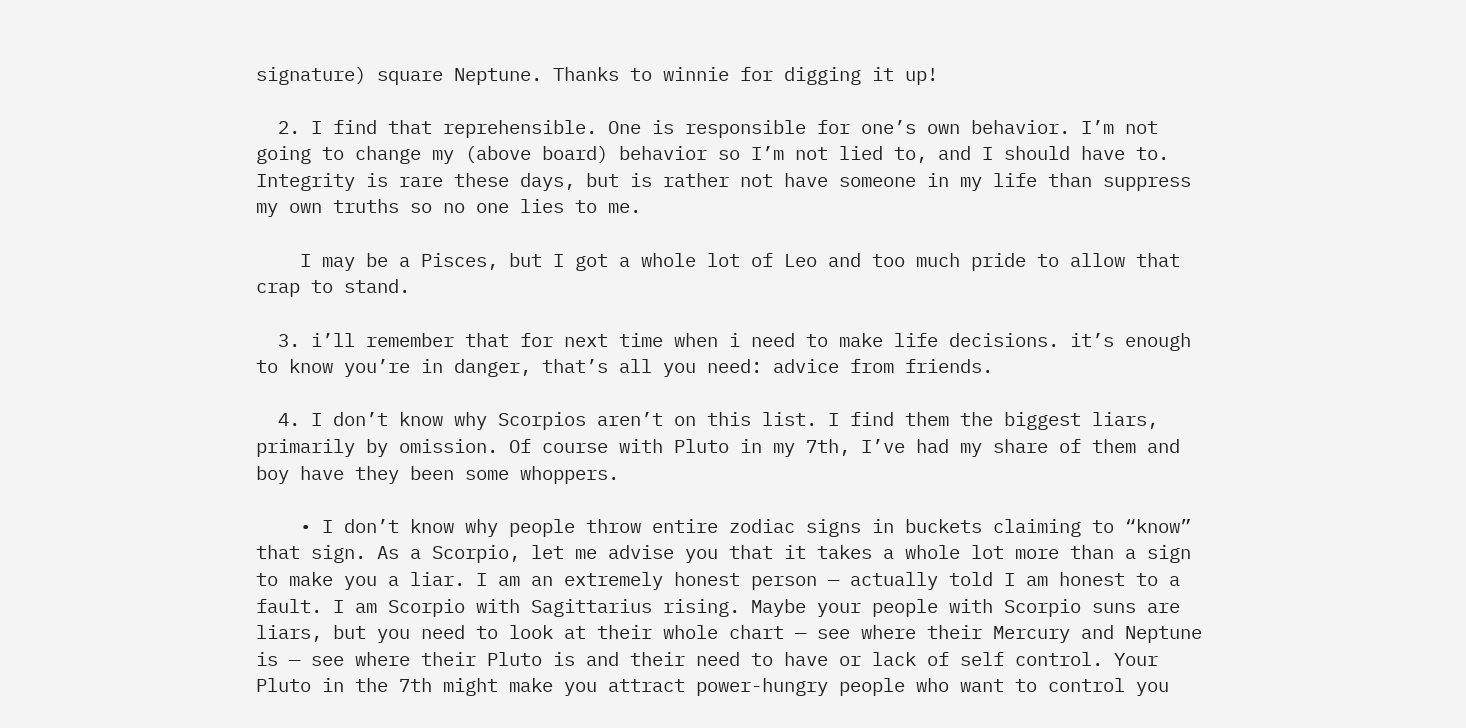signature) square Neptune. Thanks to winnie for digging it up!

  2. I find that reprehensible. One is responsible for one’s own behavior. I’m not going to change my (above board) behavior so I’m not lied to, and I should have to. Integrity is rare these days, but is rather not have someone in my life than suppress my own truths so no one lies to me.

    I may be a Pisces, but I got a whole lot of Leo and too much pride to allow that crap to stand.

  3. i’ll remember that for next time when i need to make life decisions. it’s enough to know you’re in danger, that’s all you need: advice from friends.

  4. I don’t know why Scorpios aren’t on this list. I find them the biggest liars, primarily by omission. Of course with Pluto in my 7th, I’ve had my share of them and boy have they been some whoppers.

    • I don’t know why people throw entire zodiac signs in buckets claiming to “know” that sign. As a Scorpio, let me advise you that it takes a whole lot more than a sign to make you a liar. I am an extremely honest person — actually told I am honest to a fault. I am Scorpio with Sagittarius rising. Maybe your people with Scorpio suns are liars, but you need to look at their whole chart — see where their Mercury and Neptune is — see where their Pluto is and their need to have or lack of self control. Your Pluto in the 7th might make you attract power-hungry people who want to control you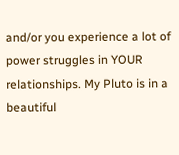and/or you experience a lot of power struggles in YOUR relationships. My Pluto is in a beautiful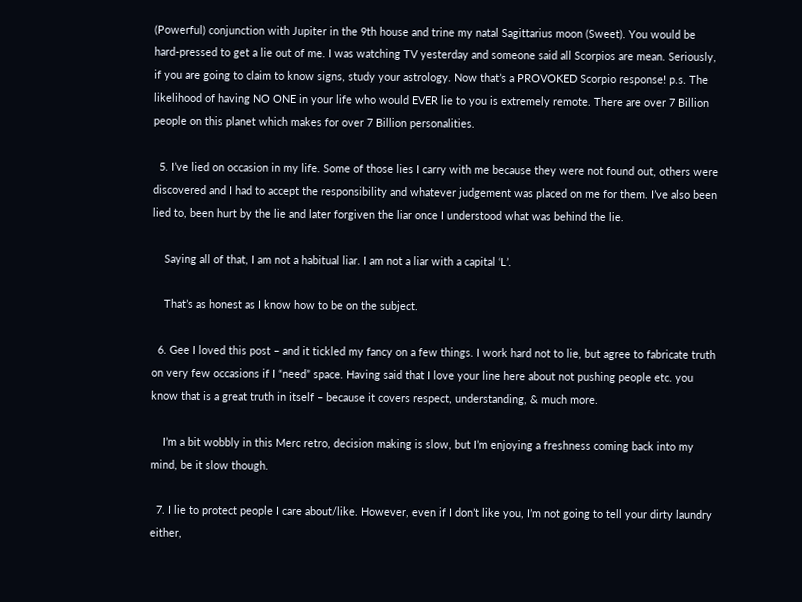(Powerful) conjunction with Jupiter in the 9th house and trine my natal Sagittarius moon (Sweet). You would be hard-pressed to get a lie out of me. I was watching TV yesterday and someone said all Scorpios are mean. Seriously, if you are going to claim to know signs, study your astrology. Now that’s a PROVOKED Scorpio response! p.s. The likelihood of having NO ONE in your life who would EVER lie to you is extremely remote. There are over 7 Billion people on this planet which makes for over 7 Billion personalities.

  5. I’ve lied on occasion in my life. Some of those lies I carry with me because they were not found out, others were discovered and I had to accept the responsibility and whatever judgement was placed on me for them. I’ve also been lied to, been hurt by the lie and later forgiven the liar once I understood what was behind the lie.

    Saying all of that, I am not a habitual liar. I am not a liar with a capital ‘L’.

    That’s as honest as I know how to be on the subject.

  6. Gee I loved this post – and it tickled my fancy on a few things. I work hard not to lie, but agree to fabricate truth on very few occasions if I “need” space. Having said that I love your line here about not pushing people etc. you know that is a great truth in itself – because it covers respect, understanding, & much more.

    I’m a bit wobbly in this Merc retro, decision making is slow, but I’m enjoying a freshness coming back into my mind, be it slow though.

  7. I lie to protect people I care about/like. However, even if I don’t like you, I’m not going to tell your dirty laundry either,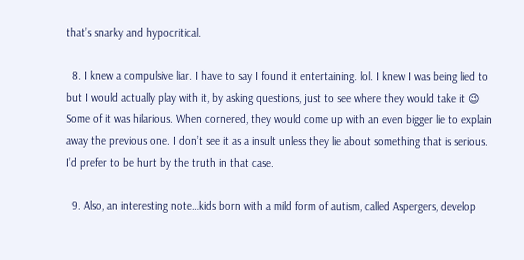that’s snarky and hypocritical.

  8. I knew a compulsive liar. I have to say I found it entertaining. lol. I knew I was being lied to but I would actually play with it, by asking questions, just to see where they would take it 😉 Some of it was hilarious. When cornered, they would come up with an even bigger lie to explain away the previous one. I don’t see it as a insult unless they lie about something that is serious. I’d prefer to be hurt by the truth in that case.

  9. Also, an interesting note…kids born with a mild form of autism, called Aspergers, develop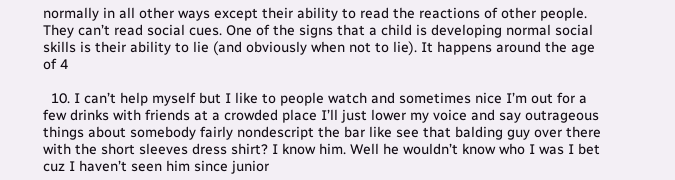normally in all other ways except their ability to read the reactions of other people. They can’t read social cues. One of the signs that a child is developing normal social skills is their ability to lie (and obviously when not to lie). It happens around the age of 4

  10. I can’t help myself but I like to people watch and sometimes nice I’m out for a few drinks with friends at a crowded place I’ll just lower my voice and say outrageous things about somebody fairly nondescript the bar like see that balding guy over there with the short sleeves dress shirt? I know him. Well he wouldn’t know who I was I bet cuz I haven’t seen him since junior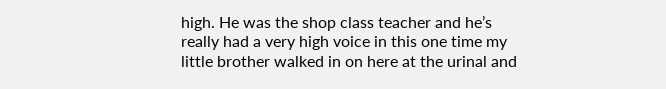high. He was the shop class teacher and he’s really had a very high voice in this one time my little brother walked in on here at the urinal and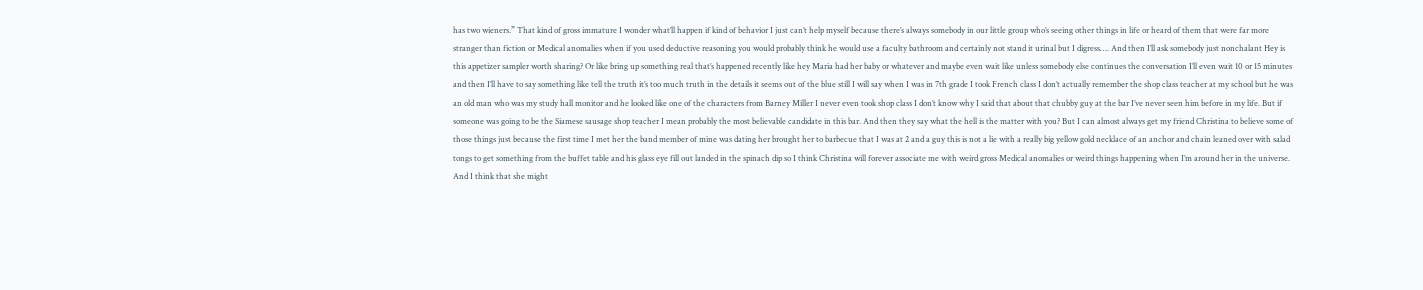has two wieners.” That kind of gross immature I wonder what’ll happen if kind of behavior I just can’t help myself because there’s always somebody in our little group who’s seeing other things in life or heard of them that were far more stranger than fiction or Medical anomalies when if you used deductive reasoning you would probably think he would use a faculty bathroom and certainly not stand it urinal but I digress…. And then I’ll ask somebody just nonchalant Hey is this appetizer sampler worth sharing? Or like bring up something real that’s happened recently like hey Maria had her baby or whatever and maybe even wait like unless somebody else continues the conversation I’ll even wait 10 or 15 minutes and then I’ll have to say something like tell the truth it’s too much truth in the details it seems out of the blue still I will say when I was in 7th grade I took French class I don’t actually remember the shop class teacher at my school but he was an old man who was my study hall monitor and he looked like one of the characters from Barney Miller I never even took shop class I don’t know why I said that about that chubby guy at the bar I’ve never seen him before in my life. But if someone was going to be the Siamese sausage shop teacher I mean probably the most believable candidate in this bar. And then they say what the hell is the matter with you? But I can almost always get my friend Christina to believe some of those things just because the first time I met her the band member of mine was dating her brought her to barbecue that I was at 2 and a guy this is not a lie with a really big yellow gold necklace of an anchor and chain leaned over with salad tongs to get something from the buffet table and his glass eye fill out landed in the spinach dip so I think Christina will forever associate me with weird gross Medical anomalies or weird things happening when I’m around her in the universe. And I think that she might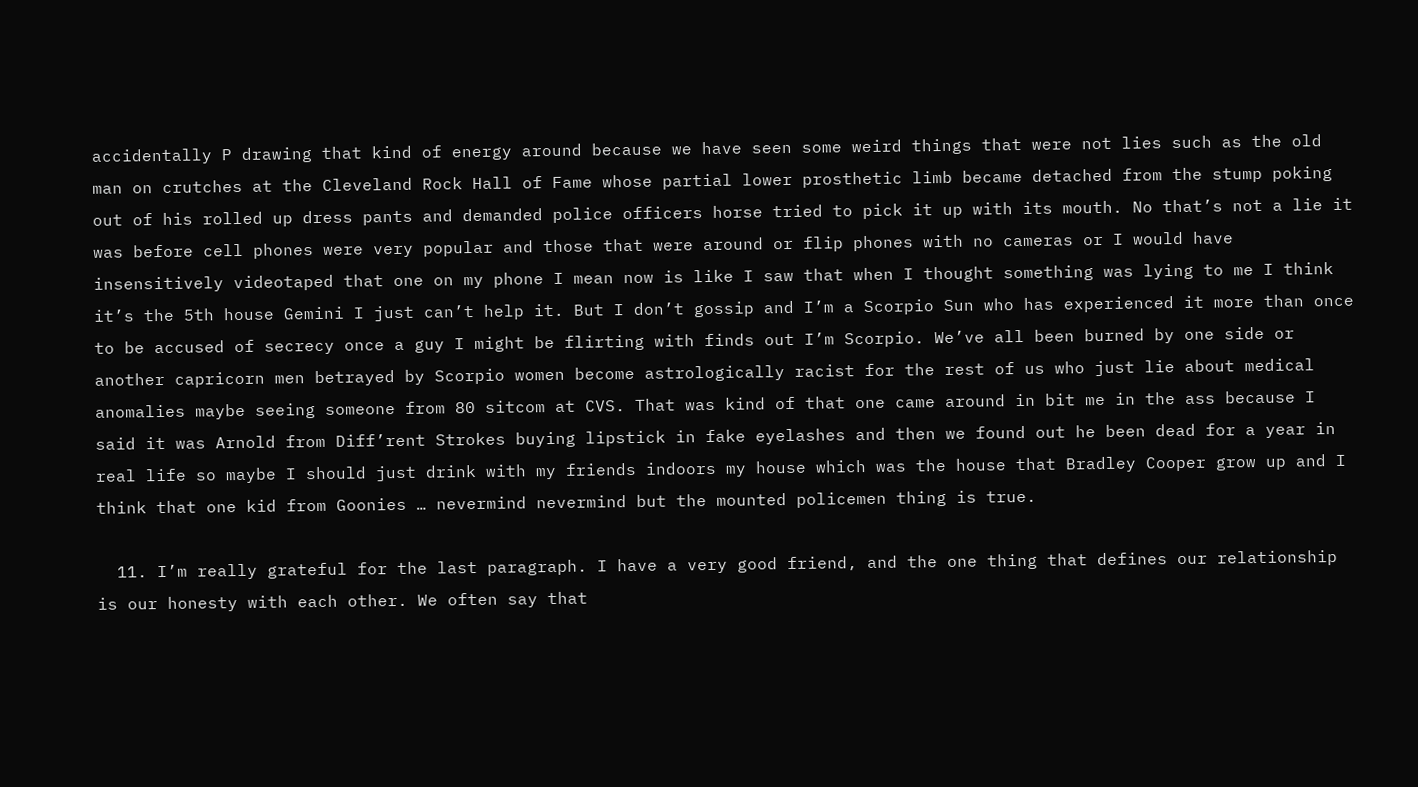accidentally P drawing that kind of energy around because we have seen some weird things that were not lies such as the old man on crutches at the Cleveland Rock Hall of Fame whose partial lower prosthetic limb became detached from the stump poking out of his rolled up dress pants and demanded police officers horse tried to pick it up with its mouth. No that’s not a lie it was before cell phones were very popular and those that were around or flip phones with no cameras or I would have insensitively videotaped that one on my phone I mean now is like I saw that when I thought something was lying to me I think it’s the 5th house Gemini I just can’t help it. But I don’t gossip and I’m a Scorpio Sun who has experienced it more than once to be accused of secrecy once a guy I might be flirting with finds out I’m Scorpio. We’ve all been burned by one side or another capricorn men betrayed by Scorpio women become astrologically racist for the rest of us who just lie about medical anomalies maybe seeing someone from 80 sitcom at CVS. That was kind of that one came around in bit me in the ass because I said it was Arnold from Diff’rent Strokes buying lipstick in fake eyelashes and then we found out he been dead for a year in real life so maybe I should just drink with my friends indoors my house which was the house that Bradley Cooper grow up and I think that one kid from Goonies … nevermind nevermind but the mounted policemen thing is true.

  11. I’m really grateful for the last paragraph. I have a very good friend, and the one thing that defines our relationship is our honesty with each other. We often say that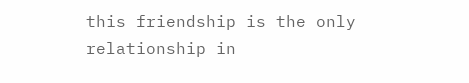this friendship is the only relationship in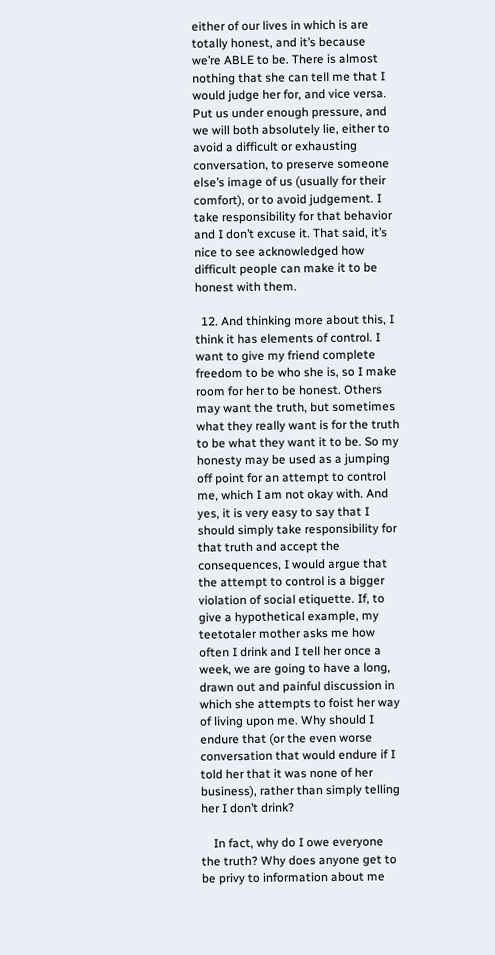either of our lives in which is are totally honest, and it’s because we’re ABLE to be. There is almost nothing that she can tell me that I would judge her for, and vice versa. Put us under enough pressure, and we will both absolutely lie, either to avoid a difficult or exhausting conversation, to preserve someone else’s image of us (usually for their comfort), or to avoid judgement. I take responsibility for that behavior and I don’t excuse it. That said, it’s nice to see acknowledged how difficult people can make it to be honest with them.

  12. And thinking more about this, I think it has elements of control. I want to give my friend complete freedom to be who she is, so I make room for her to be honest. Others may want the truth, but sometimes what they really want is for the truth to be what they want it to be. So my honesty may be used as a jumping off point for an attempt to control me, which I am not okay with. And yes, it is very easy to say that I should simply take responsibility for that truth and accept the consequences, I would argue that the attempt to control is a bigger violation of social etiquette. If, to give a hypothetical example, my teetotaler mother asks me how often I drink and I tell her once a week, we are going to have a long, drawn out and painful discussion in which she attempts to foist her way of living upon me. Why should I endure that (or the even worse conversation that would endure if I told her that it was none of her business), rather than simply telling her I don’t drink?

    In fact, why do I owe everyone the truth? Why does anyone get to be privy to information about me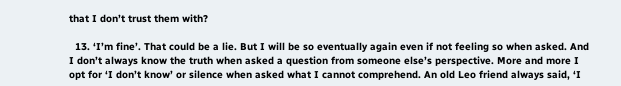that I don’t trust them with?

  13. ‘I’m fine’. That could be a lie. But I will be so eventually again even if not feeling so when asked. And I don’t always know the truth when asked a question from someone else’s perspective. More and more I opt for ‘I don’t know’ or silence when asked what I cannot comprehend. An old Leo friend always said, ‘I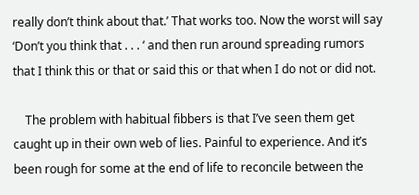really don’t think about that.’ That works too. Now the worst will say ‘Don’t you think that . . . ‘ and then run around spreading rumors that I think this or that or said this or that when I do not or did not.

    The problem with habitual fibbers is that I’ve seen them get caught up in their own web of lies. Painful to experience. And it’s been rough for some at the end of life to reconcile between the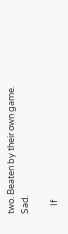two. Beaten by their own game. Sad.

    If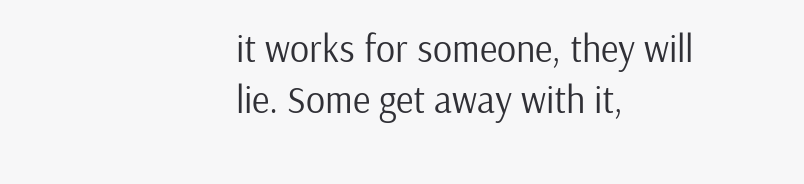it works for someone, they will lie. Some get away with it,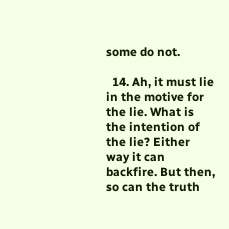some do not.

  14. Ah, it must lie in the motive for the lie. What is the intention of the lie? Either way it can backfire. But then, so can the truth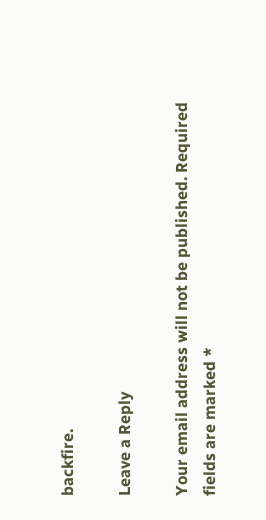backfire.

Leave a Reply

Your email address will not be published. Required fields are marked *